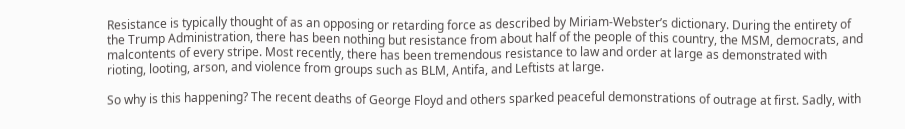Resistance is typically thought of as an opposing or retarding force as described by Miriam-Webster’s dictionary. During the entirety of the Trump Administration, there has been nothing but resistance from about half of the people of this country, the MSM, democrats, and malcontents of every stripe. Most recently, there has been tremendous resistance to law and order at large as demonstrated with rioting, looting, arson, and violence from groups such as BLM, Antifa, and Leftists at large.

So why is this happening? The recent deaths of George Floyd and others sparked peaceful demonstrations of outrage at first. Sadly, with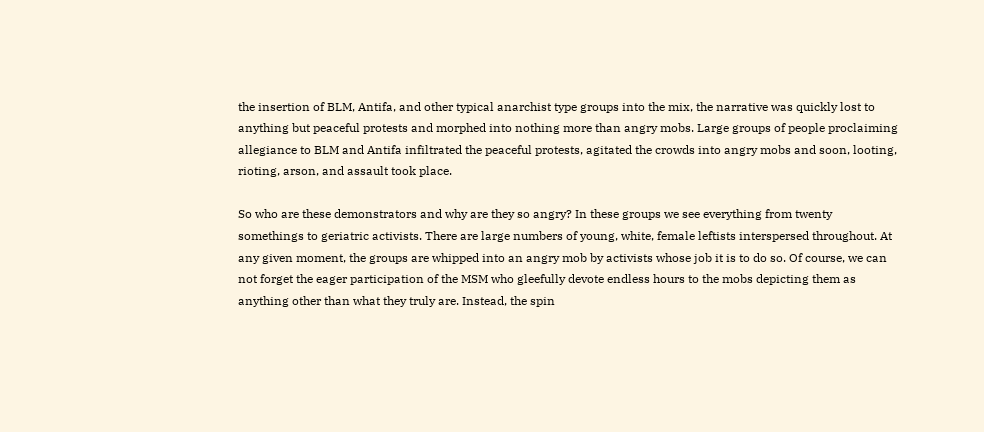the insertion of BLM, Antifa, and other typical anarchist type groups into the mix, the narrative was quickly lost to anything but peaceful protests and morphed into nothing more than angry mobs. Large groups of people proclaiming allegiance to BLM and Antifa infiltrated the peaceful protests, agitated the crowds into angry mobs and soon, looting, rioting, arson, and assault took place.

So who are these demonstrators and why are they so angry? In these groups we see everything from twenty somethings to geriatric activists. There are large numbers of young, white, female leftists interspersed throughout. At any given moment, the groups are whipped into an angry mob by activists whose job it is to do so. Of course, we can not forget the eager participation of the MSM who gleefully devote endless hours to the mobs depicting them as anything other than what they truly are. Instead, the spin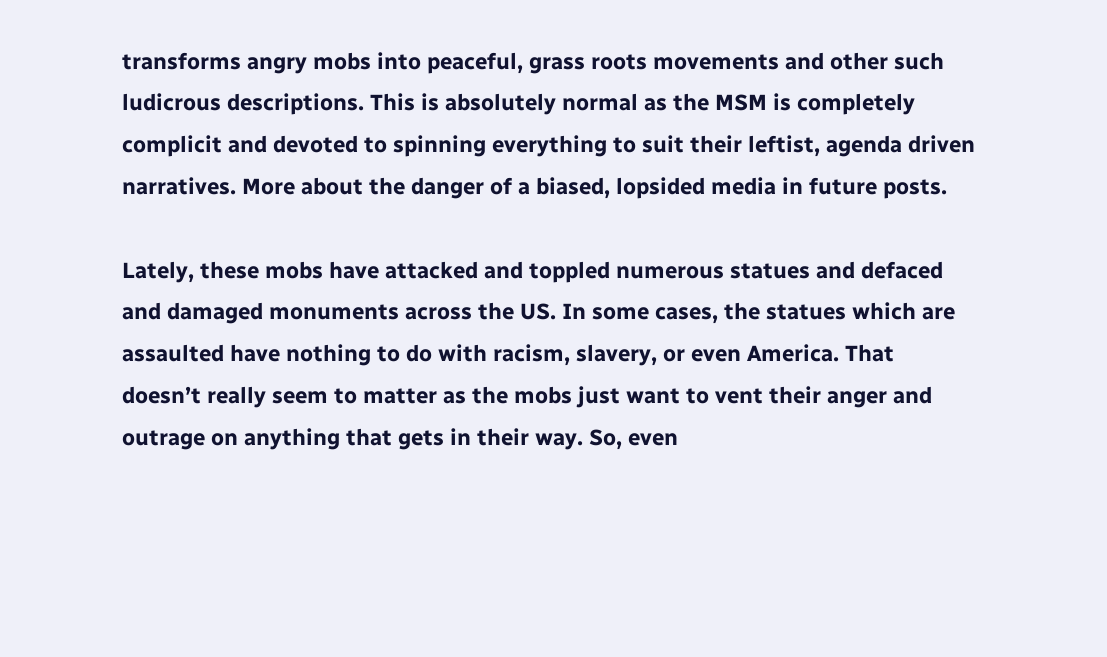transforms angry mobs into peaceful, grass roots movements and other such ludicrous descriptions. This is absolutely normal as the MSM is completely complicit and devoted to spinning everything to suit their leftist, agenda driven narratives. More about the danger of a biased, lopsided media in future posts.

Lately, these mobs have attacked and toppled numerous statues and defaced and damaged monuments across the US. In some cases, the statues which are assaulted have nothing to do with racism, slavery, or even America. That doesn’t really seem to matter as the mobs just want to vent their anger and outrage on anything that gets in their way. So, even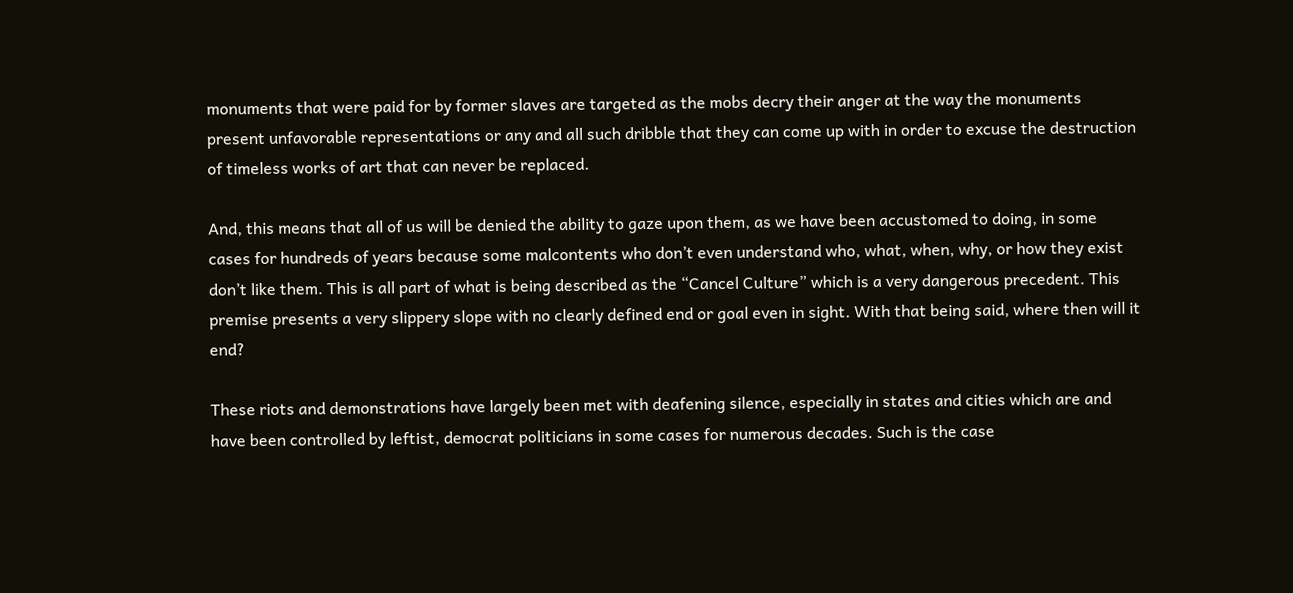monuments that were paid for by former slaves are targeted as the mobs decry their anger at the way the monuments present unfavorable representations or any and all such dribble that they can come up with in order to excuse the destruction of timeless works of art that can never be replaced.

And, this means that all of us will be denied the ability to gaze upon them, as we have been accustomed to doing, in some cases for hundreds of years because some malcontents who don’t even understand who, what, when, why, or how they exist don’t like them. This is all part of what is being described as the “Cancel Culture” which is a very dangerous precedent. This premise presents a very slippery slope with no clearly defined end or goal even in sight. With that being said, where then will it end?

These riots and demonstrations have largely been met with deafening silence, especially in states and cities which are and have been controlled by leftist, democrat politicians in some cases for numerous decades. Such is the case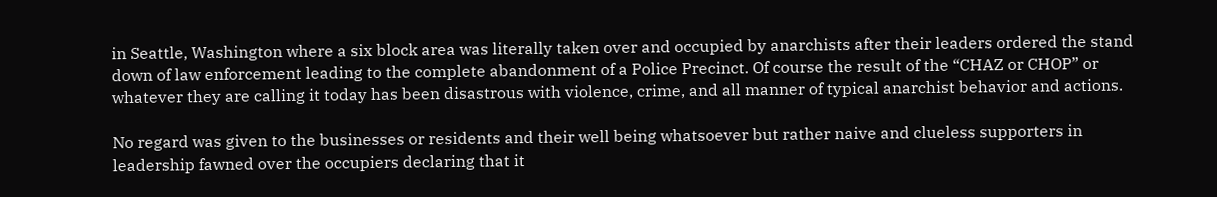in Seattle, Washington where a six block area was literally taken over and occupied by anarchists after their leaders ordered the stand down of law enforcement leading to the complete abandonment of a Police Precinct. Of course the result of the “CHAZ or CHOP” or whatever they are calling it today has been disastrous with violence, crime, and all manner of typical anarchist behavior and actions.

No regard was given to the businesses or residents and their well being whatsoever but rather naive and clueless supporters in leadership fawned over the occupiers declaring that it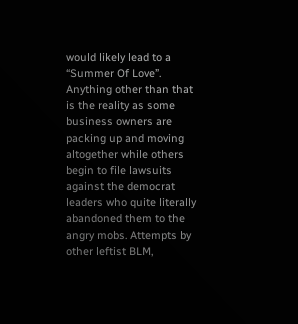would likely lead to a “Summer Of Love”. Anything other than that is the reality as some business owners are packing up and moving altogether while others begin to file lawsuits against the democrat leaders who quite literally abandoned them to the angry mobs. Attempts by other leftist BLM,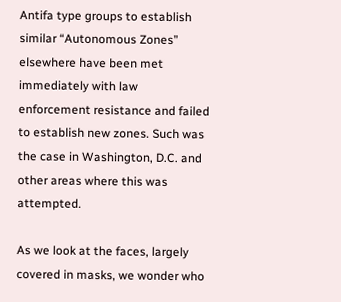Antifa type groups to establish similar “Autonomous Zones” elsewhere have been met immediately with law enforcement resistance and failed to establish new zones. Such was the case in Washington, D.C. and other areas where this was attempted.

As we look at the faces, largely covered in masks, we wonder who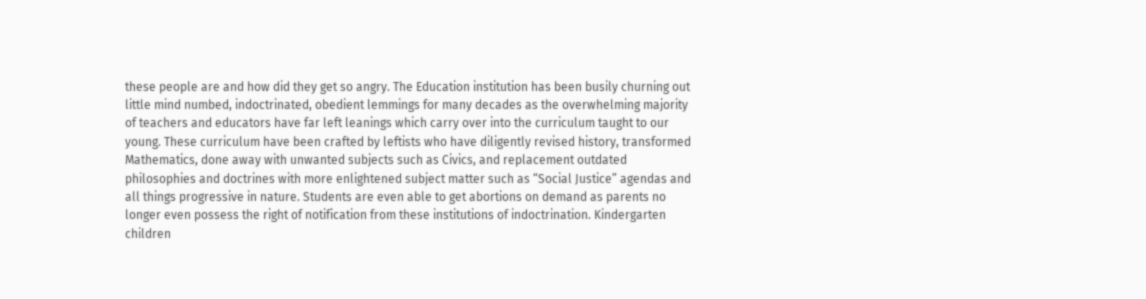these people are and how did they get so angry. The Education institution has been busily churning out little mind numbed, indoctrinated, obedient lemmings for many decades as the overwhelming majority of teachers and educators have far left leanings which carry over into the curriculum taught to our young. These curriculum have been crafted by leftists who have diligently revised history, transformed Mathematics, done away with unwanted subjects such as Civics, and replacement outdated philosophies and doctrines with more enlightened subject matter such as “Social Justice” agendas and all things progressive in nature. Students are even able to get abortions on demand as parents no longer even possess the right of notification from these institutions of indoctrination. Kindergarten children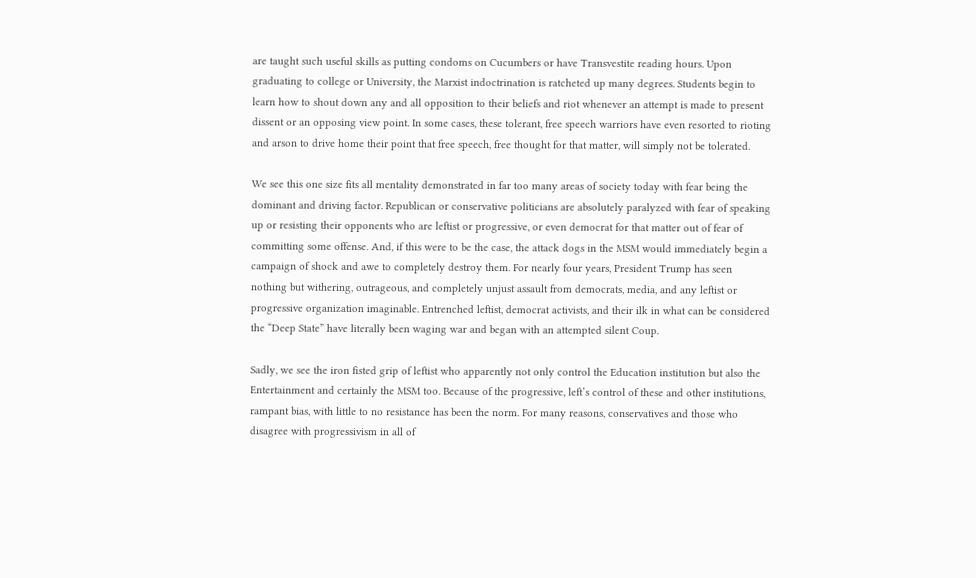are taught such useful skills as putting condoms on Cucumbers or have Transvestite reading hours. Upon graduating to college or University, the Marxist indoctrination is ratcheted up many degrees. Students begin to learn how to shout down any and all opposition to their beliefs and riot whenever an attempt is made to present dissent or an opposing view point. In some cases, these tolerant, free speech warriors have even resorted to rioting and arson to drive home their point that free speech, free thought for that matter, will simply not be tolerated.

We see this one size fits all mentality demonstrated in far too many areas of society today with fear being the dominant and driving factor. Republican or conservative politicians are absolutely paralyzed with fear of speaking up or resisting their opponents who are leftist or progressive, or even democrat for that matter out of fear of committing some offense. And, if this were to be the case, the attack dogs in the MSM would immediately begin a campaign of shock and awe to completely destroy them. For nearly four years, President Trump has seen nothing but withering, outrageous, and completely unjust assault from democrats, media, and any leftist or progressive organization imaginable. Entrenched leftist, democrat activists, and their ilk in what can be considered the “Deep State” have literally been waging war and began with an attempted silent Coup.

Sadly, we see the iron fisted grip of leftist who apparently not only control the Education institution but also the Entertainment and certainly the MSM too. Because of the progressive, left’s control of these and other institutions, rampant bias, with little to no resistance has been the norm. For many reasons, conservatives and those who disagree with progressivism in all of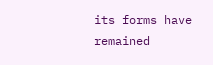its forms have remained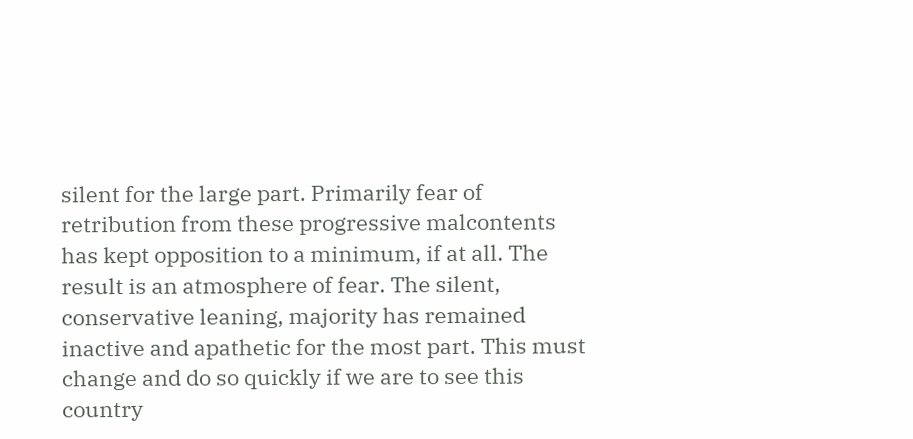silent for the large part. Primarily fear of retribution from these progressive malcontents has kept opposition to a minimum, if at all. The result is an atmosphere of fear. The silent, conservative leaning, majority has remained inactive and apathetic for the most part. This must change and do so quickly if we are to see this country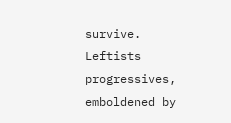survive. Leftists progressives, emboldened by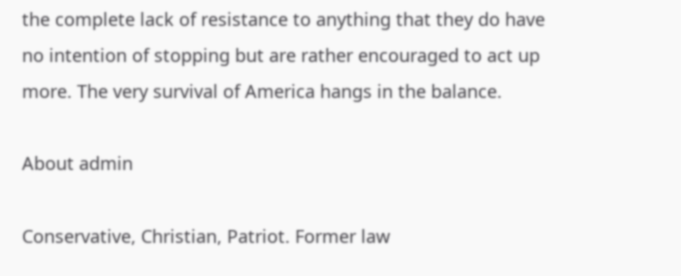the complete lack of resistance to anything that they do have no intention of stopping but are rather encouraged to act up more. The very survival of America hangs in the balance.

About admin

Conservative, Christian, Patriot. Former law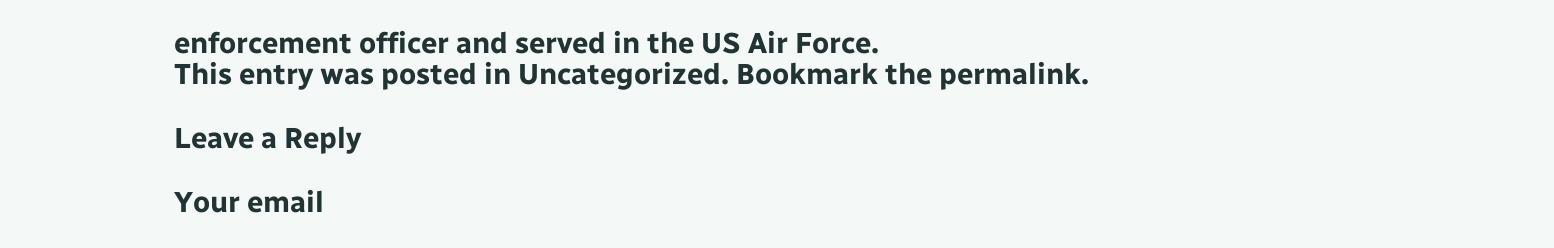enforcement officer and served in the US Air Force.
This entry was posted in Uncategorized. Bookmark the permalink.

Leave a Reply

Your email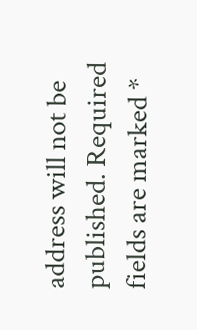address will not be published. Required fields are marked *